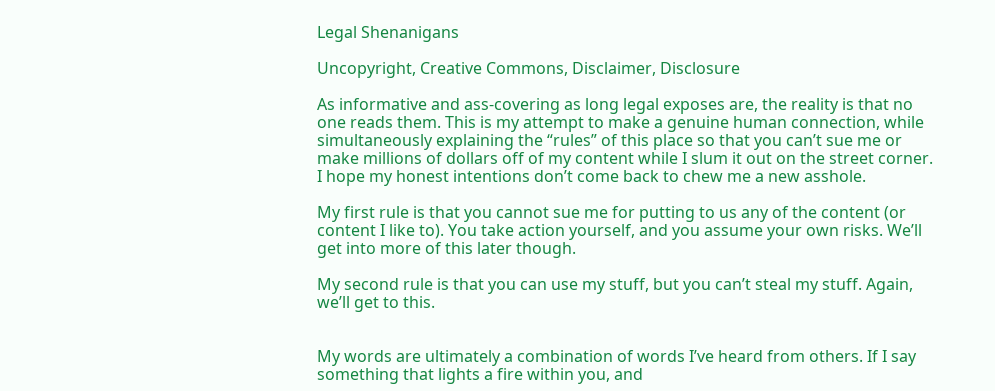Legal Shenanigans

Uncopyright, Creative Commons, Disclaimer, Disclosure

As informative and ass-covering as long legal exposes are, the reality is that no one reads them. This is my attempt to make a genuine human connection, while simultaneously explaining the “rules” of this place so that you can’t sue me or make millions of dollars off of my content while I slum it out on the street corner. I hope my honest intentions don’t come back to chew me a new asshole.

My first rule is that you cannot sue me for putting to us any of the content (or content I like to). You take action yourself, and you assume your own risks. We’ll get into more of this later though.

My second rule is that you can use my stuff, but you can’t steal my stuff. Again, we’ll get to this.


My words are ultimately a combination of words I’ve heard from others. If I say something that lights a fire within you, and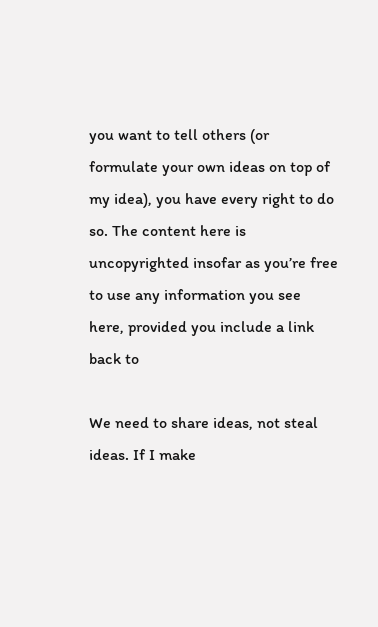you want to tell others (or formulate your own ideas on top of my idea), you have every right to do so. The content here is uncopyrighted insofar as you’re free to use any information you see here, provided you include a link back to

We need to share ideas, not steal ideas. If I make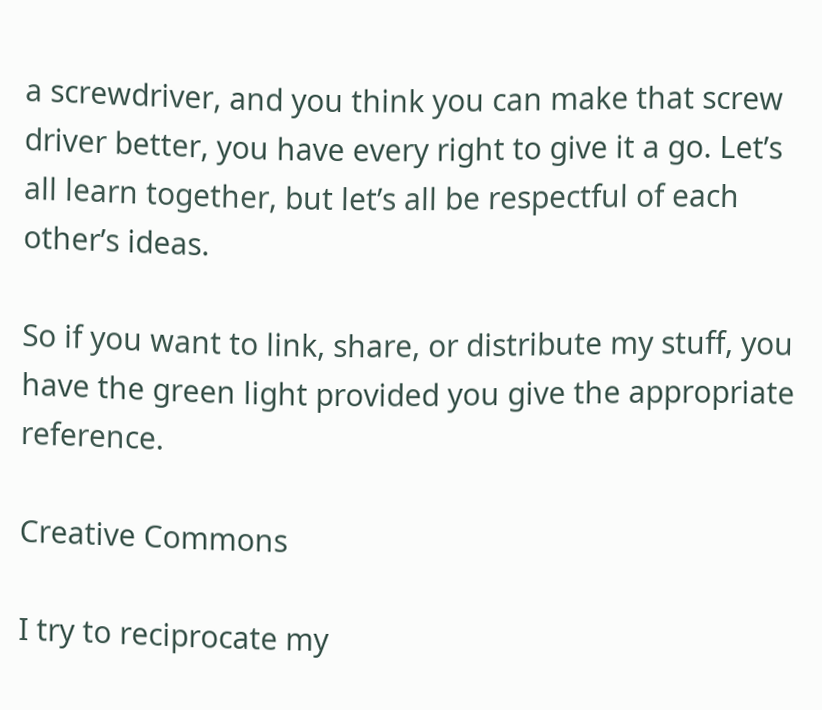a screwdriver, and you think you can make that screw driver better, you have every right to give it a go. Let’s all learn together, but let’s all be respectful of each other’s ideas.

So if you want to link, share, or distribute my stuff, you have the green light provided you give the appropriate reference.

Creative Commons

I try to reciprocate my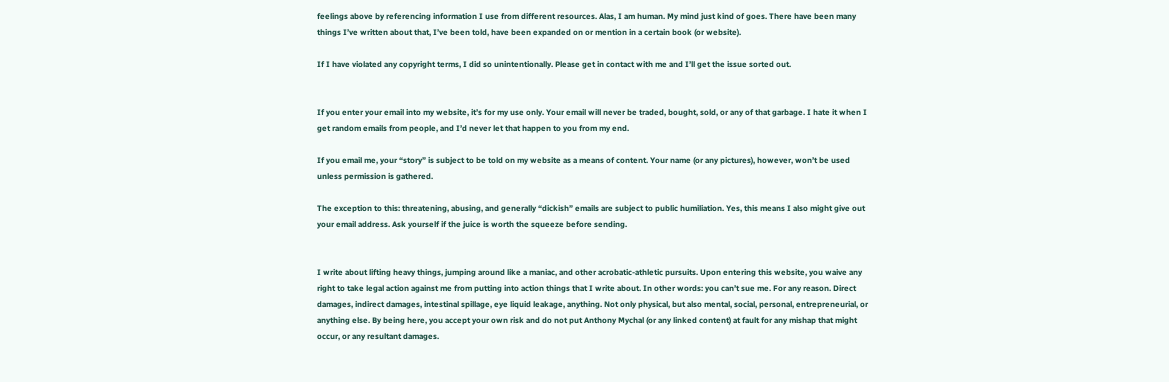feelings above by referencing information I use from different resources. Alas, I am human. My mind just kind of goes. There have been many things I’ve written about that, I’ve been told, have been expanded on or mention in a certain book (or website).

If I have violated any copyright terms, I did so unintentionally. Please get in contact with me and I’ll get the issue sorted out.


If you enter your email into my website, it’s for my use only. Your email will never be traded, bought, sold, or any of that garbage. I hate it when I get random emails from people, and I’d never let that happen to you from my end.

If you email me, your “story” is subject to be told on my website as a means of content. Your name (or any pictures), however, won’t be used unless permission is gathered.

The exception to this: threatening, abusing, and generally “dickish” emails are subject to public humiliation. Yes, this means I also might give out your email address. Ask yourself if the juice is worth the squeeze before sending.


I write about lifting heavy things, jumping around like a maniac, and other acrobatic-athletic pursuits. Upon entering this website, you waive any right to take legal action against me from putting into action things that I write about. In other words: you can’t sue me. For any reason. Direct damages, indirect damages, intestinal spillage, eye liquid leakage, anything. Not only physical, but also mental, social, personal, entrepreneurial, or anything else. By being here, you accept your own risk and do not put Anthony Mychal (or any linked content) at fault for any mishap that might occur, or any resultant damages.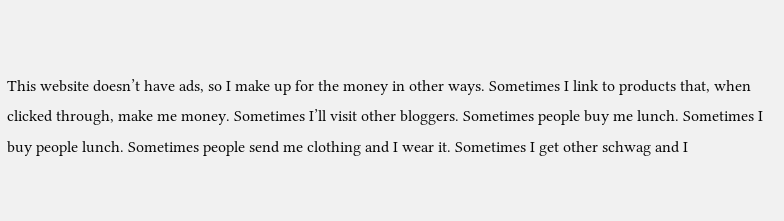This website doesn’t have ads, so I make up for the money in other ways. Sometimes I link to products that, when clicked through, make me money. Sometimes I’ll visit other bloggers. Sometimes people buy me lunch. Sometimes I buy people lunch. Sometimes people send me clothing and I wear it. Sometimes I get other schwag and I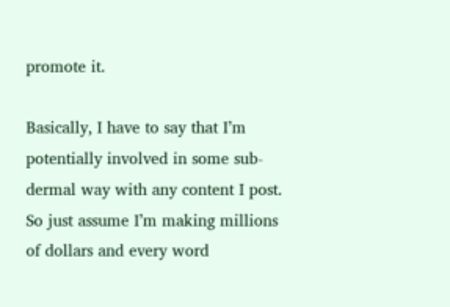promote it.

Basically, I have to say that I’m potentially involved in some sub-dermal way with any content I post. So just assume I’m making millions of dollars and every word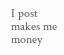I post makes me money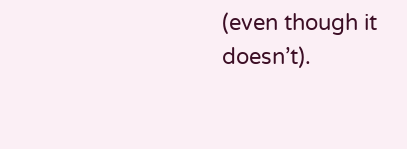(even though it doesn’t).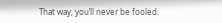That way, you’ll never be fooled.